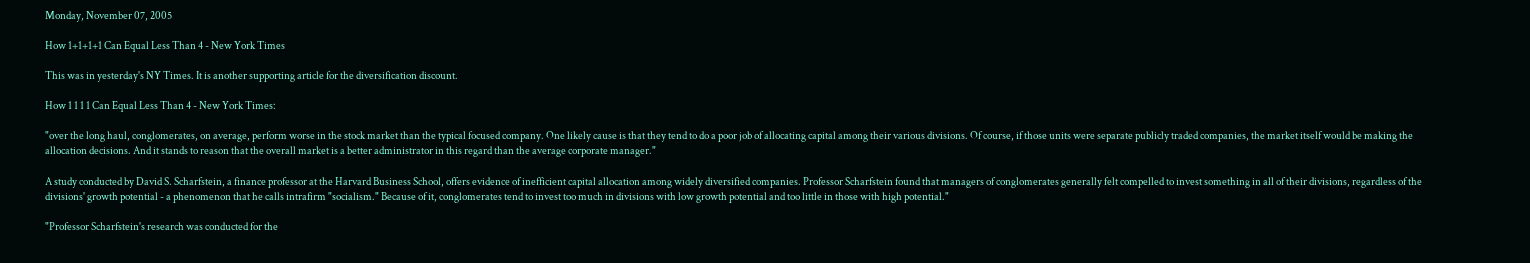Monday, November 07, 2005

How 1+1+1+1 Can Equal Less Than 4 - New York Times

This was in yesterday's NY Times. It is another supporting article for the diversification discount.

How 1 1 1 1 Can Equal Less Than 4 - New York Times:

"over the long haul, conglomerates, on average, perform worse in the stock market than the typical focused company. One likely cause is that they tend to do a poor job of allocating capital among their various divisions. Of course, if those units were separate publicly traded companies, the market itself would be making the allocation decisions. And it stands to reason that the overall market is a better administrator in this regard than the average corporate manager."

A study conducted by David S. Scharfstein, a finance professor at the Harvard Business School, offers evidence of inefficient capital allocation among widely diversified companies. Professor Scharfstein found that managers of conglomerates generally felt compelled to invest something in all of their divisions, regardless of the divisions' growth potential - a phenomenon that he calls intrafirm "socialism." Because of it, conglomerates tend to invest too much in divisions with low growth potential and too little in those with high potential."

"Professor Scharfstein's research was conducted for the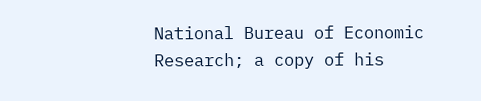National Bureau of Economic Research; a copy of his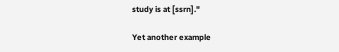study is at [ssrn]."

Yet another example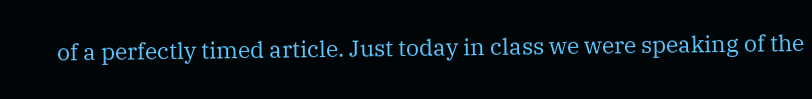of a perfectly timed article. Just today in class we were speaking of the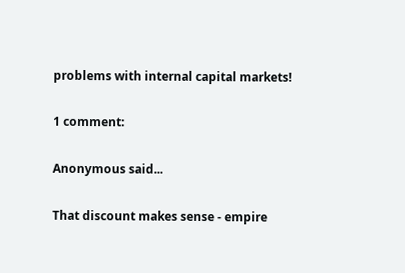problems with internal capital markets!

1 comment:

Anonymous said...

That discount makes sense - empire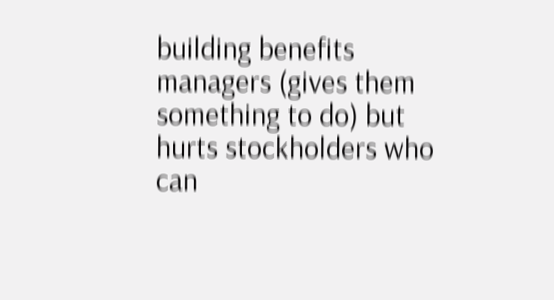building benefits managers (gives them something to do) but hurts stockholders who can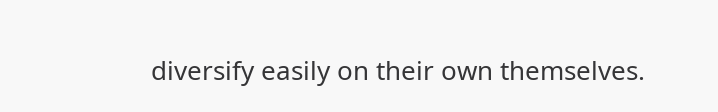diversify easily on their own themselves.